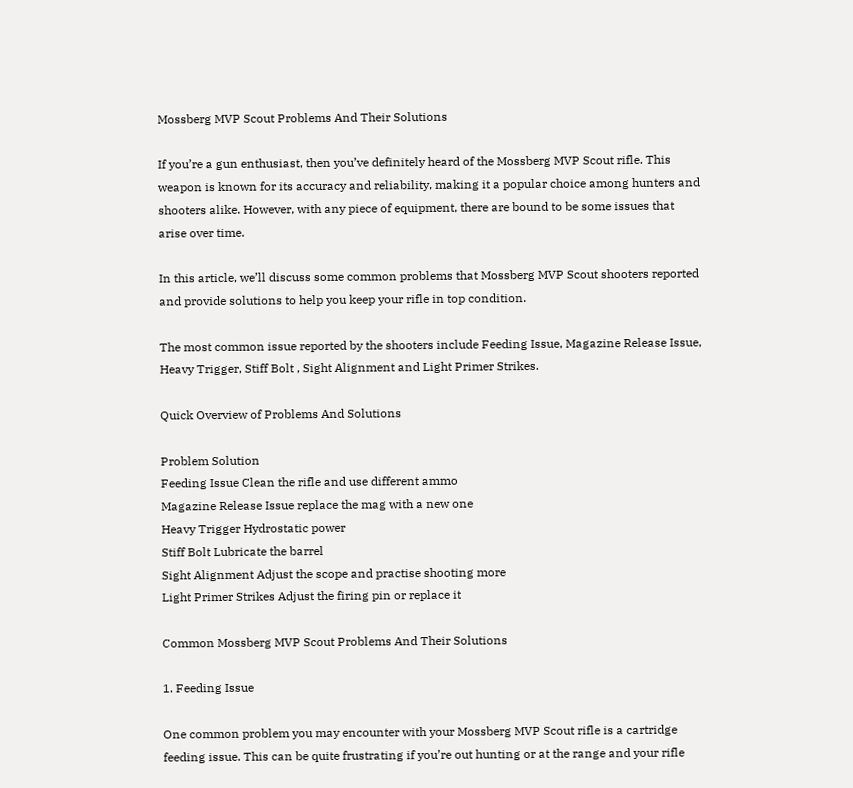Mossberg MVP Scout Problems And Their Solutions

If you’re a gun enthusiast, then you’ve definitely heard of the Mossberg MVP Scout rifle. This weapon is known for its accuracy and reliability, making it a popular choice among hunters and shooters alike. However, with any piece of equipment, there are bound to be some issues that arise over time.

In this article, we’ll discuss some common problems that Mossberg MVP Scout shooters reported and provide solutions to help you keep your rifle in top condition.

The most common issue reported by the shooters include Feeding Issue, Magazine Release Issue, Heavy Trigger, Stiff Bolt , Sight Alignment and Light Primer Strikes.

Quick Overview of Problems And Solutions

Problem Solution
Feeding Issue Clean the rifle and use different ammo
Magazine Release Issue replace the mag with a new one
Heavy Trigger Hydrostatic power
Stiff Bolt Lubricate the barrel
Sight Alignment Adjust the scope and practise shooting more
Light Primer Strikes Adjust the firing pin or replace it

Common Mossberg MVP Scout Problems And Their Solutions

1. Feeding Issue

One common problem you may encounter with your Mossberg MVP Scout rifle is a cartridge feeding issue. This can be quite frustrating if you’re out hunting or at the range and your rifle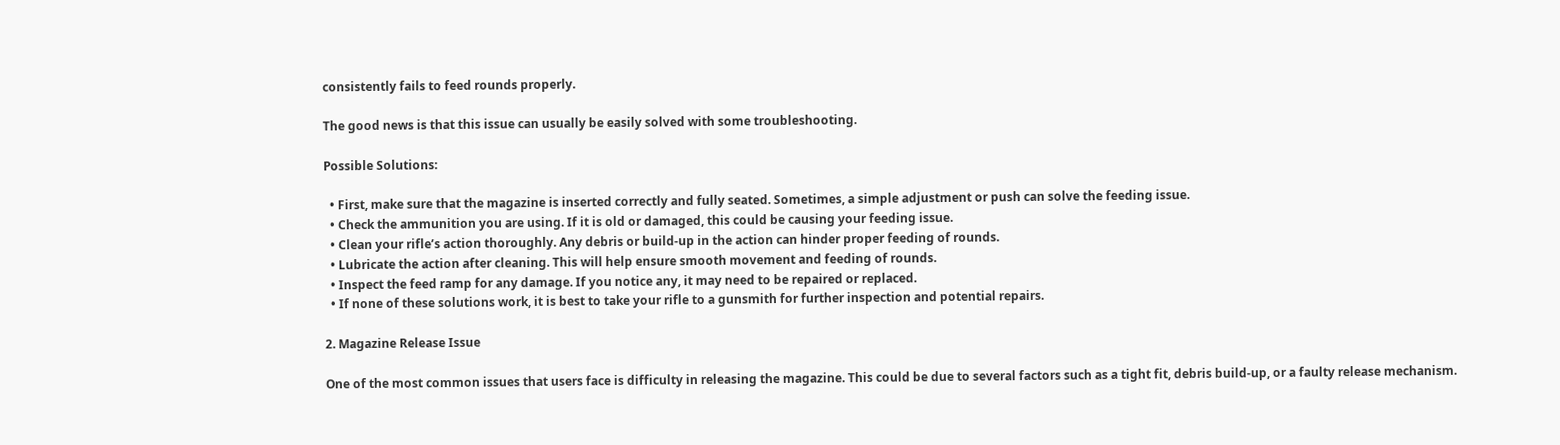consistently fails to feed rounds properly.

The good news is that this issue can usually be easily solved with some troubleshooting.

Possible Solutions:

  • First, make sure that the magazine is inserted correctly and fully seated. Sometimes, a simple adjustment or push can solve the feeding issue.
  • Check the ammunition you are using. If it is old or damaged, this could be causing your feeding issue.
  • Clean your rifle’s action thoroughly. Any debris or build-up in the action can hinder proper feeding of rounds.
  • Lubricate the action after cleaning. This will help ensure smooth movement and feeding of rounds.
  • Inspect the feed ramp for any damage. If you notice any, it may need to be repaired or replaced.
  • If none of these solutions work, it is best to take your rifle to a gunsmith for further inspection and potential repairs.

2. Magazine Release Issue

One of the most common issues that users face is difficulty in releasing the magazine. This could be due to several factors such as a tight fit, debris build-up, or a faulty release mechanism.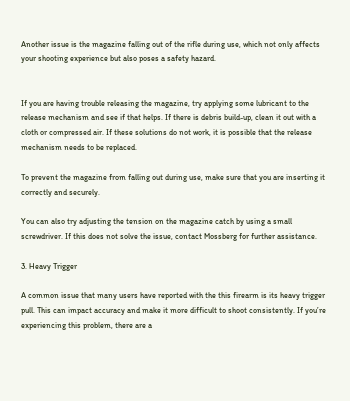Another issue is the magazine falling out of the rifle during use, which not only affects your shooting experience but also poses a safety hazard.


If you are having trouble releasing the magazine, try applying some lubricant to the release mechanism and see if that helps. If there is debris build-up, clean it out with a cloth or compressed air. If these solutions do not work, it is possible that the release mechanism needs to be replaced.

To prevent the magazine from falling out during use, make sure that you are inserting it correctly and securely.

You can also try adjusting the tension on the magazine catch by using a small screwdriver. If this does not solve the issue, contact Mossberg for further assistance.

3. Heavy Trigger

A common issue that many users have reported with the this firearm is its heavy trigger pull. This can impact accuracy and make it more difficult to shoot consistently. If you’re experiencing this problem, there are a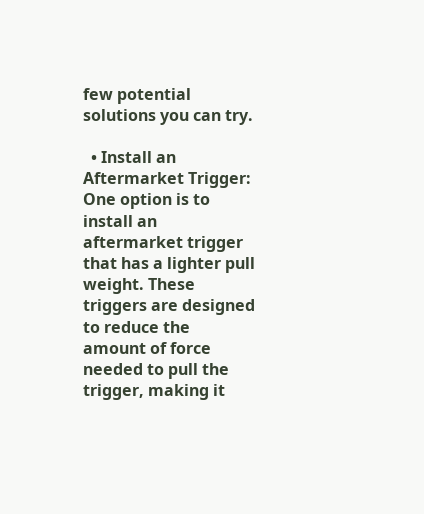few potential solutions you can try.

  • Install an Aftermarket Trigger: One option is to install an aftermarket trigger that has a lighter pull weight. These triggers are designed to reduce the amount of force needed to pull the trigger, making it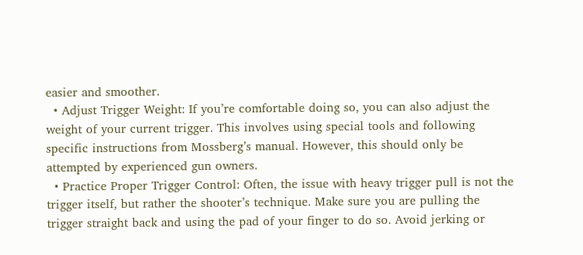easier and smoother.
  • Adjust Trigger Weight: If you’re comfortable doing so, you can also adjust the weight of your current trigger. This involves using special tools and following specific instructions from Mossberg’s manual. However, this should only be attempted by experienced gun owners.
  • Practice Proper Trigger Control: Often, the issue with heavy trigger pull is not the trigger itself, but rather the shooter’s technique. Make sure you are pulling the trigger straight back and using the pad of your finger to do so. Avoid jerking or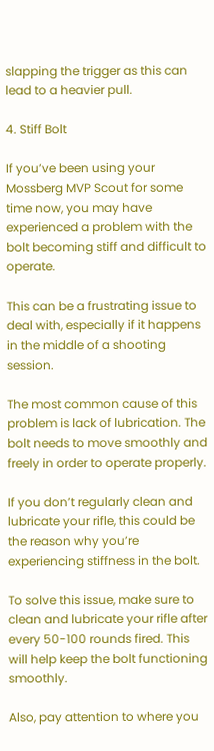slapping the trigger as this can lead to a heavier pull.

4. Stiff Bolt

If you’ve been using your Mossberg MVP Scout for some time now, you may have experienced a problem with the bolt becoming stiff and difficult to operate.

This can be a frustrating issue to deal with, especially if it happens in the middle of a shooting session.

The most common cause of this problem is lack of lubrication. The bolt needs to move smoothly and freely in order to operate properly.

If you don’t regularly clean and lubricate your rifle, this could be the reason why you’re experiencing stiffness in the bolt.

To solve this issue, make sure to clean and lubricate your rifle after every 50-100 rounds fired. This will help keep the bolt functioning smoothly.

Also, pay attention to where you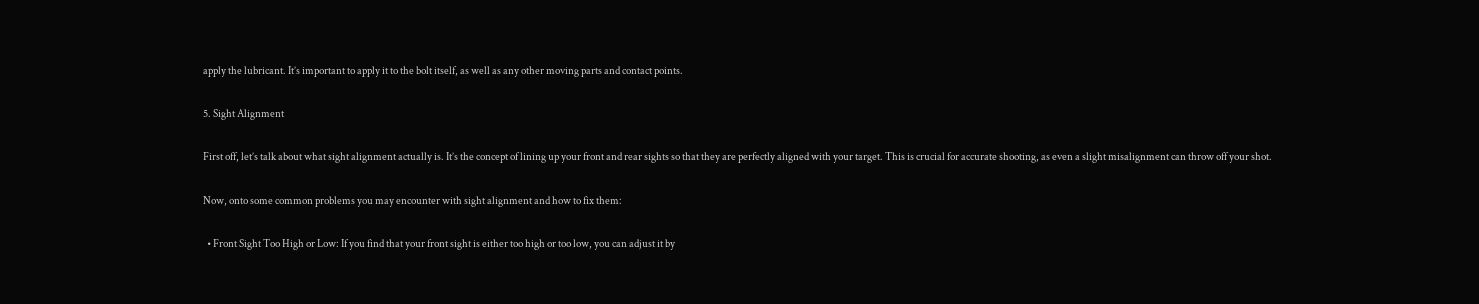apply the lubricant. It’s important to apply it to the bolt itself, as well as any other moving parts and contact points.

5. Sight Alignment

First off, let’s talk about what sight alignment actually is. It’s the concept of lining up your front and rear sights so that they are perfectly aligned with your target. This is crucial for accurate shooting, as even a slight misalignment can throw off your shot.

Now, onto some common problems you may encounter with sight alignment and how to fix them:

  • Front Sight Too High or Low: If you find that your front sight is either too high or too low, you can adjust it by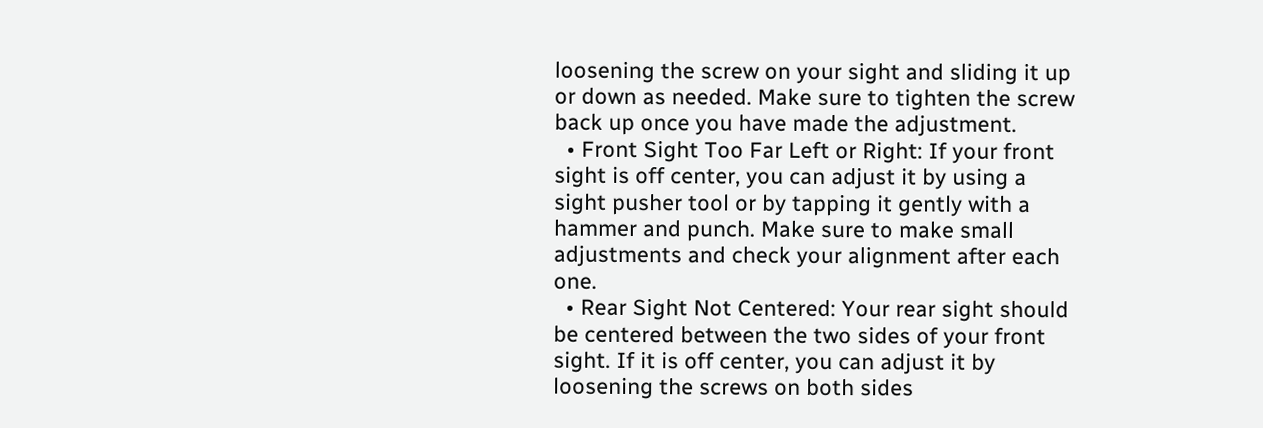loosening the screw on your sight and sliding it up or down as needed. Make sure to tighten the screw back up once you have made the adjustment.
  • Front Sight Too Far Left or Right: If your front sight is off center, you can adjust it by using a sight pusher tool or by tapping it gently with a hammer and punch. Make sure to make small adjustments and check your alignment after each one.
  • Rear Sight Not Centered: Your rear sight should be centered between the two sides of your front sight. If it is off center, you can adjust it by loosening the screws on both sides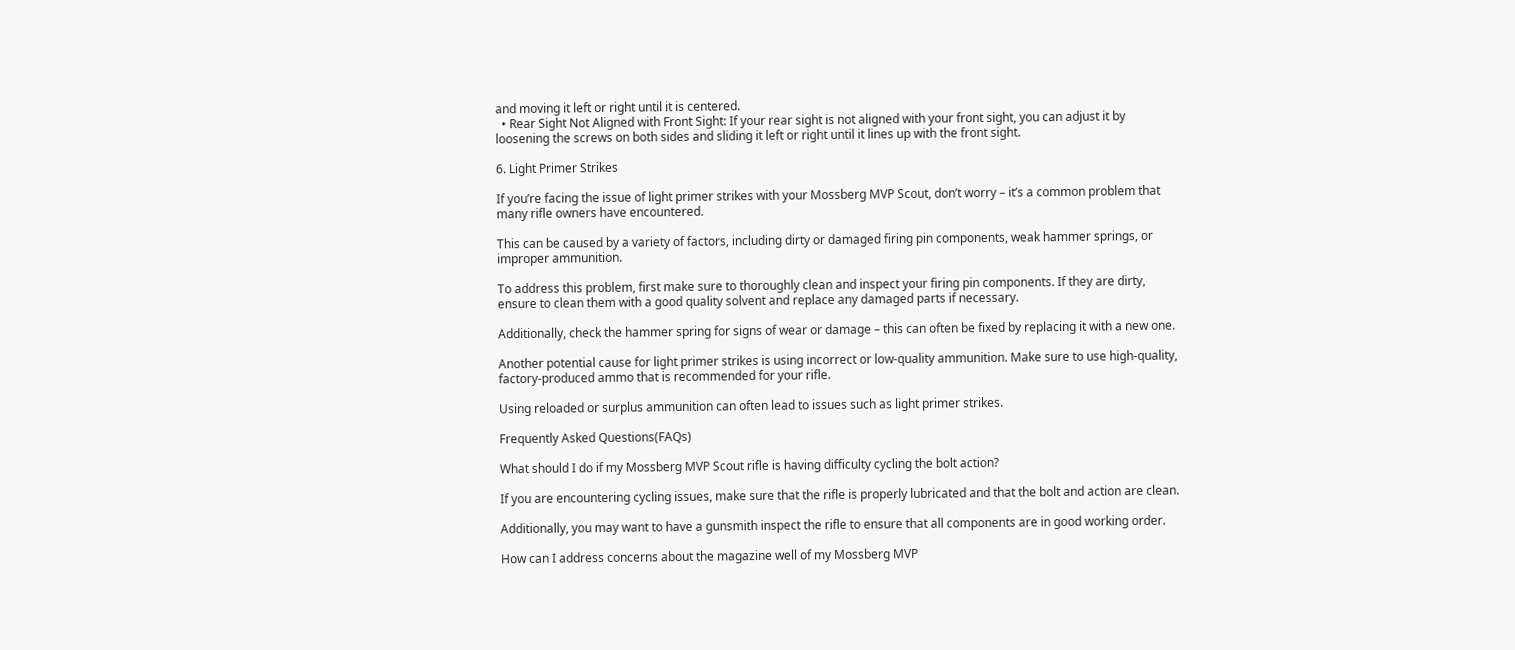and moving it left or right until it is centered.
  • Rear Sight Not Aligned with Front Sight: If your rear sight is not aligned with your front sight, you can adjust it by loosening the screws on both sides and sliding it left or right until it lines up with the front sight.

6. Light Primer Strikes

If you’re facing the issue of light primer strikes with your Mossberg MVP Scout, don’t worry – it’s a common problem that many rifle owners have encountered.

This can be caused by a variety of factors, including dirty or damaged firing pin components, weak hammer springs, or improper ammunition.

To address this problem, first make sure to thoroughly clean and inspect your firing pin components. If they are dirty, ensure to clean them with a good quality solvent and replace any damaged parts if necessary.

Additionally, check the hammer spring for signs of wear or damage – this can often be fixed by replacing it with a new one.

Another potential cause for light primer strikes is using incorrect or low-quality ammunition. Make sure to use high-quality, factory-produced ammo that is recommended for your rifle.

Using reloaded or surplus ammunition can often lead to issues such as light primer strikes.

Frequently Asked Questions(FAQs)

What should I do if my Mossberg MVP Scout rifle is having difficulty cycling the bolt action?

If you are encountering cycling issues, make sure that the rifle is properly lubricated and that the bolt and action are clean.

Additionally, you may want to have a gunsmith inspect the rifle to ensure that all components are in good working order.

How can I address concerns about the magazine well of my Mossberg MVP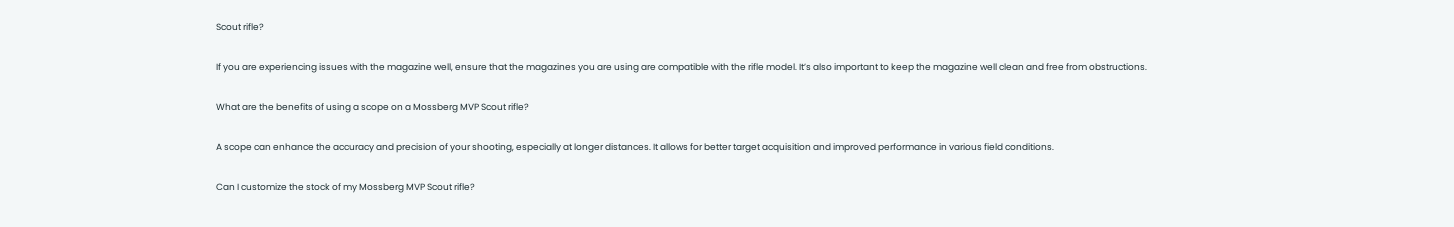Scout rifle?

If you are experiencing issues with the magazine well, ensure that the magazines you are using are compatible with the rifle model. It’s also important to keep the magazine well clean and free from obstructions.

What are the benefits of using a scope on a Mossberg MVP Scout rifle?

A scope can enhance the accuracy and precision of your shooting, especially at longer distances. It allows for better target acquisition and improved performance in various field conditions.

Can I customize the stock of my Mossberg MVP Scout rifle?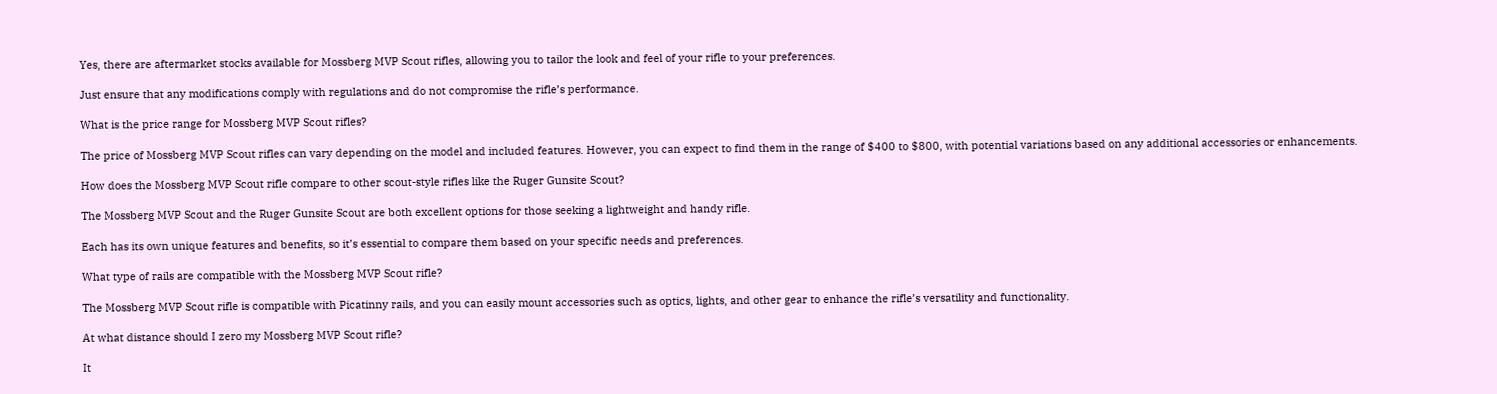Yes, there are aftermarket stocks available for Mossberg MVP Scout rifles, allowing you to tailor the look and feel of your rifle to your preferences.

Just ensure that any modifications comply with regulations and do not compromise the rifle’s performance.

What is the price range for Mossberg MVP Scout rifles?

The price of Mossberg MVP Scout rifles can vary depending on the model and included features. However, you can expect to find them in the range of $400 to $800, with potential variations based on any additional accessories or enhancements.

How does the Mossberg MVP Scout rifle compare to other scout-style rifles like the Ruger Gunsite Scout?

The Mossberg MVP Scout and the Ruger Gunsite Scout are both excellent options for those seeking a lightweight and handy rifle.

Each has its own unique features and benefits, so it’s essential to compare them based on your specific needs and preferences.

What type of rails are compatible with the Mossberg MVP Scout rifle?

The Mossberg MVP Scout rifle is compatible with Picatinny rails, and you can easily mount accessories such as optics, lights, and other gear to enhance the rifle’s versatility and functionality.

At what distance should I zero my Mossberg MVP Scout rifle?

It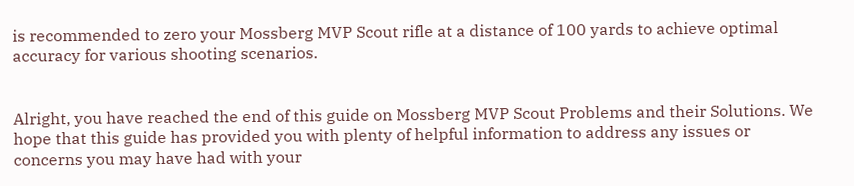is recommended to zero your Mossberg MVP Scout rifle at a distance of 100 yards to achieve optimal accuracy for various shooting scenarios.


Alright, you have reached the end of this guide on Mossberg MVP Scout Problems and their Solutions. We hope that this guide has provided you with plenty of helpful information to address any issues or concerns you may have had with your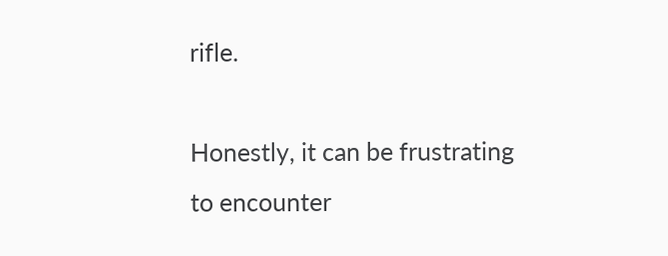rifle.

Honestly, it can be frustrating to encounter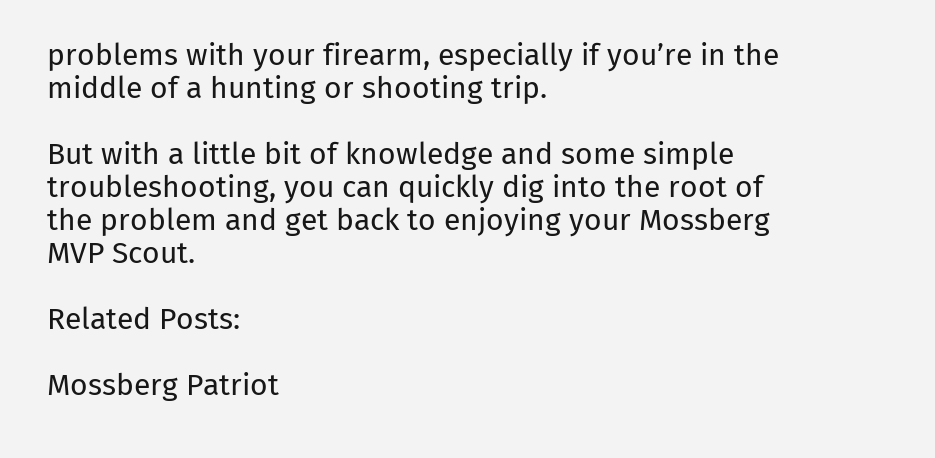problems with your firearm, especially if you’re in the middle of a hunting or shooting trip.

But with a little bit of knowledge and some simple troubleshooting, you can quickly dig into the root of the problem and get back to enjoying your Mossberg MVP Scout.

Related Posts:

Mossberg Patriot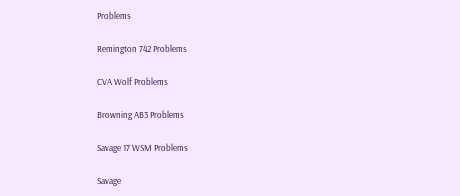Problems

Remington 742 Problems

CVA Wolf Problems

Browning AB3 Problems

Savage 17 WSM Problems

Savage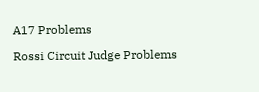A17 Problems

Rossi Circuit Judge Problems